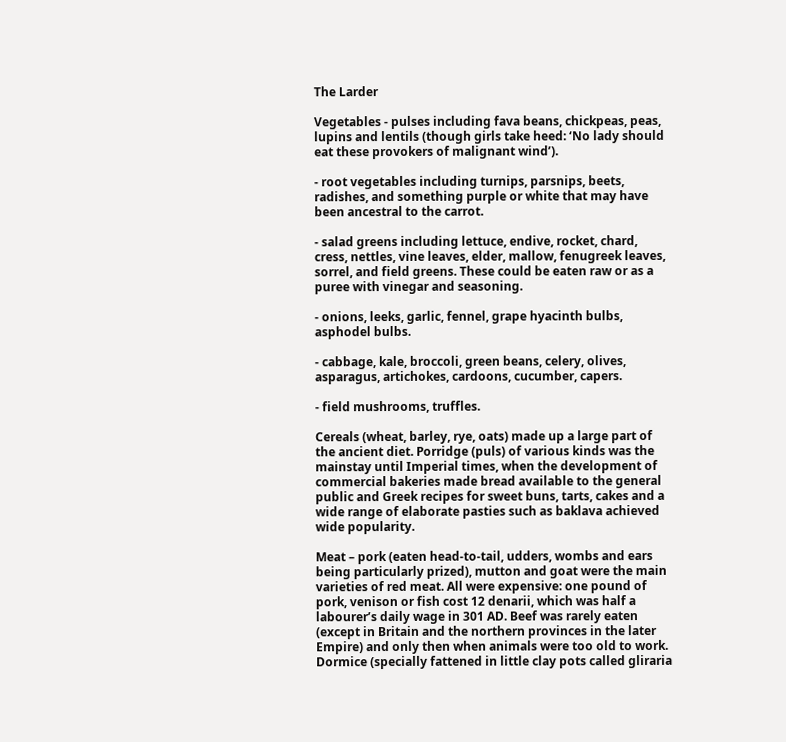The Larder

Vegetables - pulses including fava beans, chickpeas, peas, lupins and lentils (though girls take heed: ‘No lady should eat these provokers of malignant wind’).

- root vegetables including turnips, parsnips, beets, radishes, and something purple or white that may have been ancestral to the carrot.

- salad greens including lettuce, endive, rocket, chard, cress, nettles, vine leaves, elder, mallow, fenugreek leaves, sorrel, and field greens. These could be eaten raw or as a puree with vinegar and seasoning.

- onions, leeks, garlic, fennel, grape hyacinth bulbs, asphodel bulbs.

- cabbage, kale, broccoli, green beans, celery, olives, asparagus, artichokes, cardoons, cucumber, capers.

- field mushrooms, truffles.

Cereals (wheat, barley, rye, oats) made up a large part of the ancient diet. Porridge (puls) of various kinds was the mainstay until Imperial times, when the development of commercial bakeries made bread available to the general public and Greek recipes for sweet buns, tarts, cakes and a wide range of elaborate pasties such as baklava achieved wide popularity.

Meat – pork (eaten head-to-tail, udders, wombs and ears being particularly prized), mutton and goat were the main varieties of red meat. All were expensive: one pound of pork, venison or fish cost 12 denarii, which was half a labourer’s daily wage in 301 AD. Beef was rarely eaten (except in Britain and the northern provinces in the later Empire) and only then when animals were too old to work. Dormice (specially fattened in little clay pots called gliraria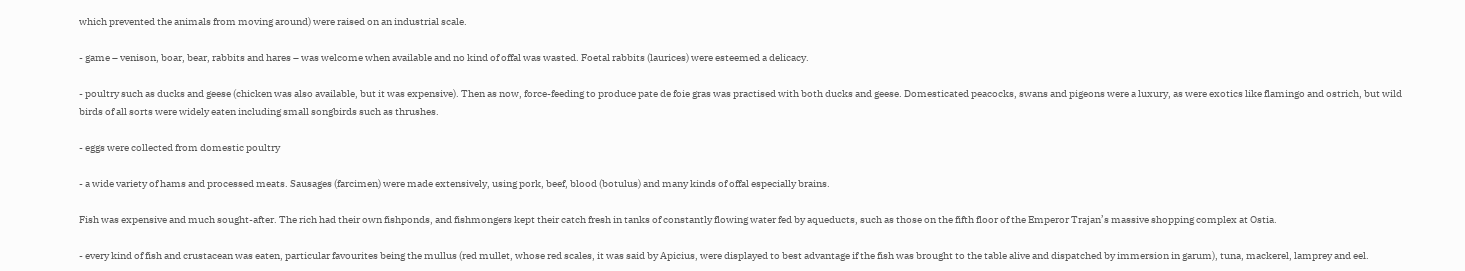which prevented the animals from moving around) were raised on an industrial scale.

- game – venison, boar, bear, rabbits and hares – was welcome when available and no kind of offal was wasted. Foetal rabbits (laurices) were esteemed a delicacy.

- poultry such as ducks and geese (chicken was also available, but it was expensive). Then as now, force-feeding to produce pate de foie gras was practised with both ducks and geese. Domesticated peacocks, swans and pigeons were a luxury, as were exotics like flamingo and ostrich, but wild birds of all sorts were widely eaten including small songbirds such as thrushes.

- eggs were collected from domestic poultry

- a wide variety of hams and processed meats. Sausages (farcimen) were made extensively, using pork, beef, blood (botulus) and many kinds of offal especially brains.

Fish was expensive and much sought-after. The rich had their own fishponds, and fishmongers kept their catch fresh in tanks of constantly flowing water fed by aqueducts, such as those on the fifth floor of the Emperor Trajan’s massive shopping complex at Ostia.

- every kind of fish and crustacean was eaten, particular favourites being the mullus (red mullet, whose red scales, it was said by Apicius, were displayed to best advantage if the fish was brought to the table alive and dispatched by immersion in garum), tuna, mackerel, lamprey and eel.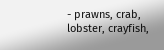- prawns, crab, lobster, crayfish,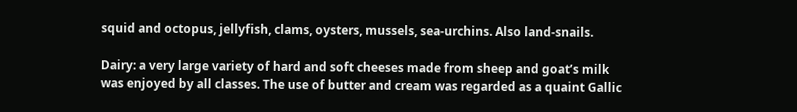squid and octopus, jellyfish, clams, oysters, mussels, sea-urchins. Also land-snails.

Dairy: a very large variety of hard and soft cheeses made from sheep and goat’s milk was enjoyed by all classes. The use of butter and cream was regarded as a quaint Gallic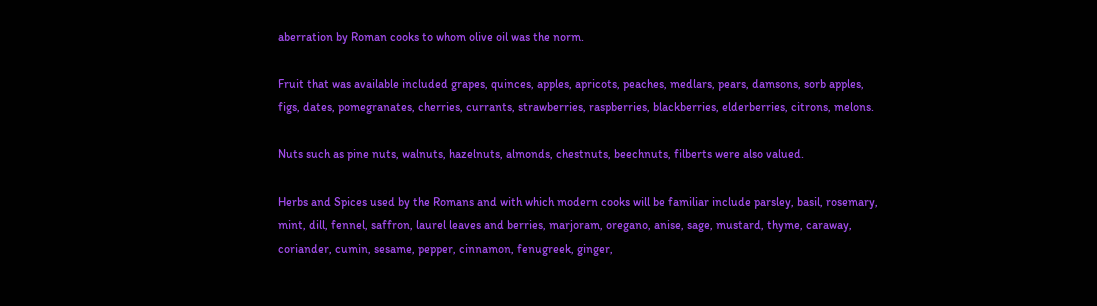aberration by Roman cooks to whom olive oil was the norm.

Fruit that was available included grapes, quinces, apples, apricots, peaches, medlars, pears, damsons, sorb apples, figs, dates, pomegranates, cherries, currants, strawberries, raspberries, blackberries, elderberries, citrons, melons.

Nuts such as pine nuts, walnuts, hazelnuts, almonds, chestnuts, beechnuts, filberts were also valued.

Herbs and Spices used by the Romans and with which modern cooks will be familiar include parsley, basil, rosemary, mint, dill, fennel, saffron, laurel leaves and berries, marjoram, oregano, anise, sage, mustard, thyme, caraway, coriander, cumin, sesame, pepper, cinnamon, fenugreek, ginger,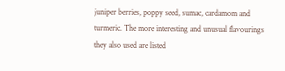juniper berries, poppy seed, sumac, cardamom and turmeric. The more interesting and unusual flavourings they also used are listed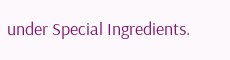under Special Ingredients.